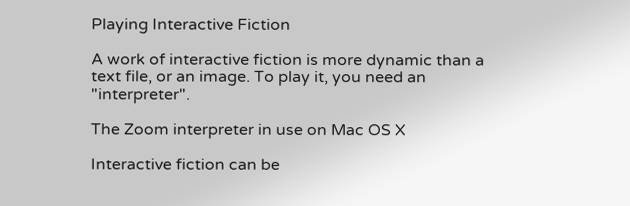Playing Interactive Fiction

A work of interactive fiction is more dynamic than a text file, or an image. To play it, you need an "interpreter".

The Zoom interpreter in use on Mac OS X

Interactive fiction can be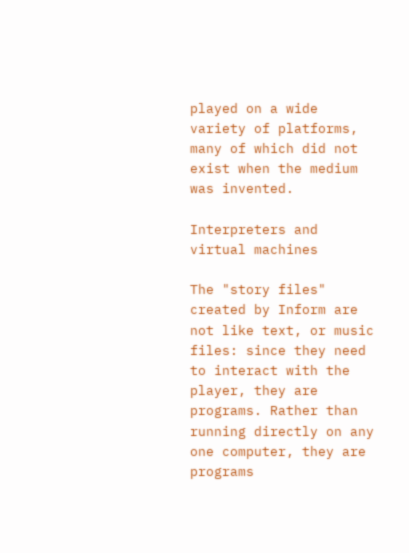played on a wide variety of platforms, many of which did not exist when the medium was invented.

Interpreters and virtual machines

The "story files" created by Inform are not like text, or music files: since they need to interact with the player, they are programs. Rather than running directly on any one computer, they are programs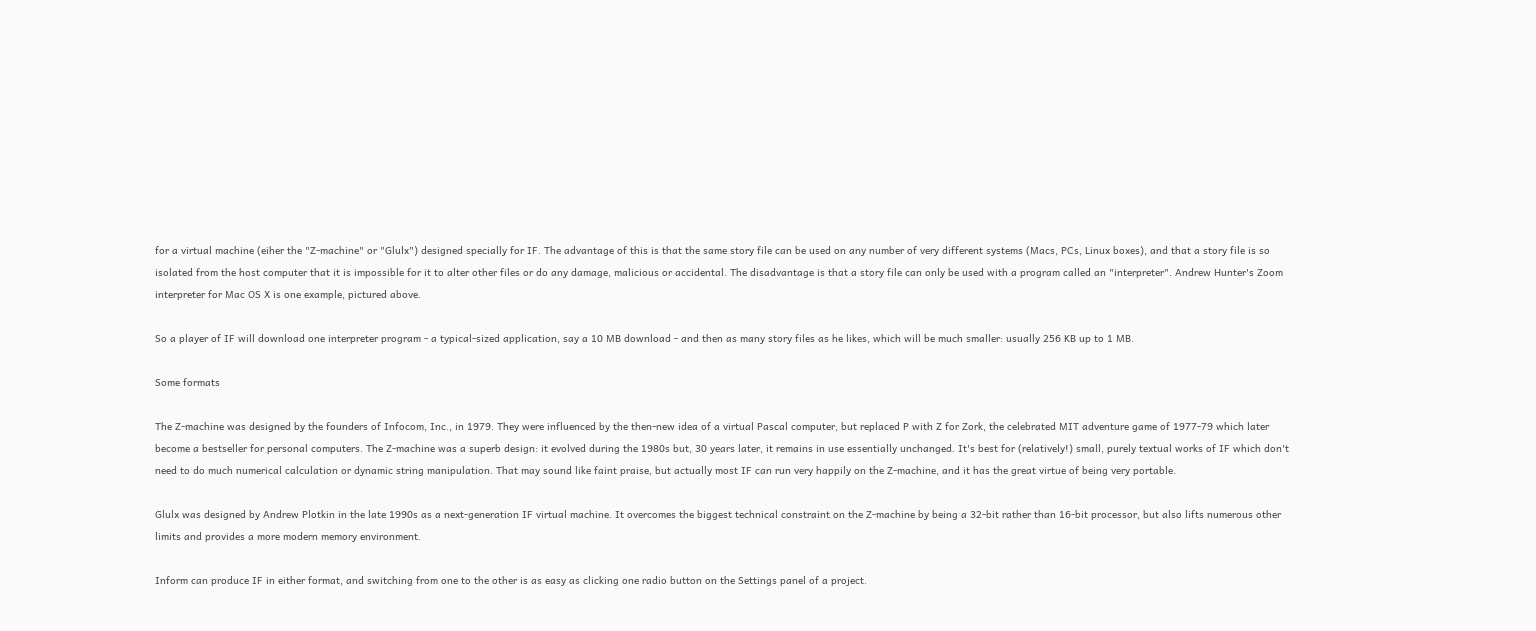for a virtual machine (eiher the "Z-machine" or "Glulx") designed specially for IF. The advantage of this is that the same story file can be used on any number of very different systems (Macs, PCs, Linux boxes), and that a story file is so isolated from the host computer that it is impossible for it to alter other files or do any damage, malicious or accidental. The disadvantage is that a story file can only be used with a program called an "interpreter". Andrew Hunter's Zoom interpreter for Mac OS X is one example, pictured above.

So a player of IF will download one interpreter program - a typical-sized application, say a 10 MB download - and then as many story files as he likes, which will be much smaller: usually 256 KB up to 1 MB.

Some formats

The Z-machine was designed by the founders of Infocom, Inc., in 1979. They were influenced by the then-new idea of a virtual Pascal computer, but replaced P with Z for Zork, the celebrated MIT adventure game of 1977-79 which later become a bestseller for personal computers. The Z-machine was a superb design: it evolved during the 1980s but, 30 years later, it remains in use essentially unchanged. It's best for (relatively!) small, purely textual works of IF which don't need to do much numerical calculation or dynamic string manipulation. That may sound like faint praise, but actually most IF can run very happily on the Z-machine, and it has the great virtue of being very portable.

Glulx was designed by Andrew Plotkin in the late 1990s as a next-generation IF virtual machine. It overcomes the biggest technical constraint on the Z-machine by being a 32-bit rather than 16-bit processor, but also lifts numerous other limits and provides a more modern memory environment.

Inform can produce IF in either format, and switching from one to the other is as easy as clicking one radio button on the Settings panel of a project.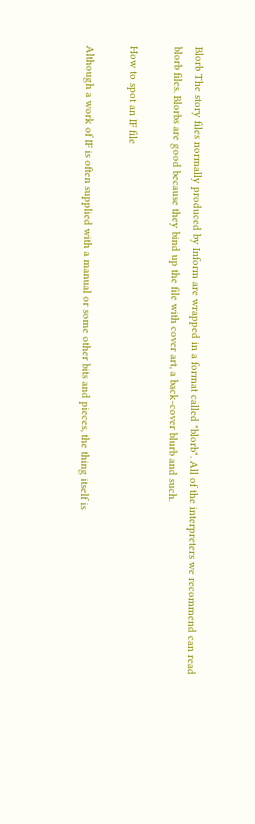Blorb The story files normally produced by Inform are wrapped in a format called "blorb". All of the interpreters we recommend can read blorb files. Blorbs are good because they bind up the file with cover art, a back-cover blurb and such.

How to spot an IF file

Although a work of IF is often supplied with a manual or some other bits and pieces, the thing itself is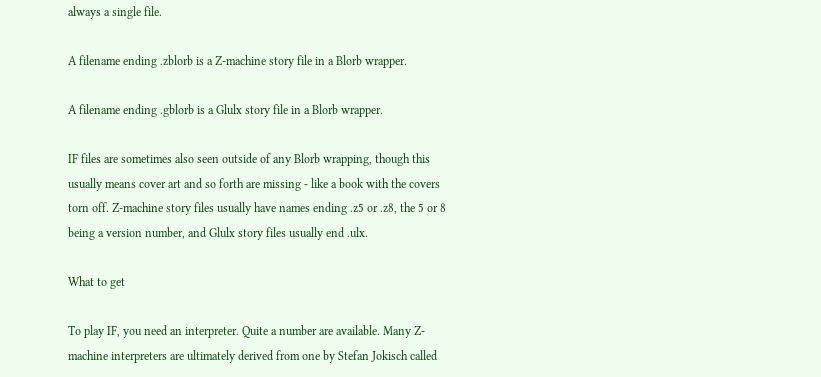always a single file.

A filename ending .zblorb is a Z-machine story file in a Blorb wrapper.

A filename ending .gblorb is a Glulx story file in a Blorb wrapper.

IF files are sometimes also seen outside of any Blorb wrapping, though this usually means cover art and so forth are missing - like a book with the covers torn off. Z-machine story files usually have names ending .z5 or .z8, the 5 or 8 being a version number, and Glulx story files usually end .ulx.

What to get

To play IF, you need an interpreter. Quite a number are available. Many Z-machine interpreters are ultimately derived from one by Stefan Jokisch called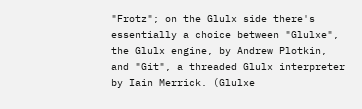"Frotz"; on the Glulx side there's essentially a choice between "Glulxe", the Glulx engine, by Andrew Plotkin, and "Git", a threaded Glulx interpreter by Iain Merrick. (Glulxe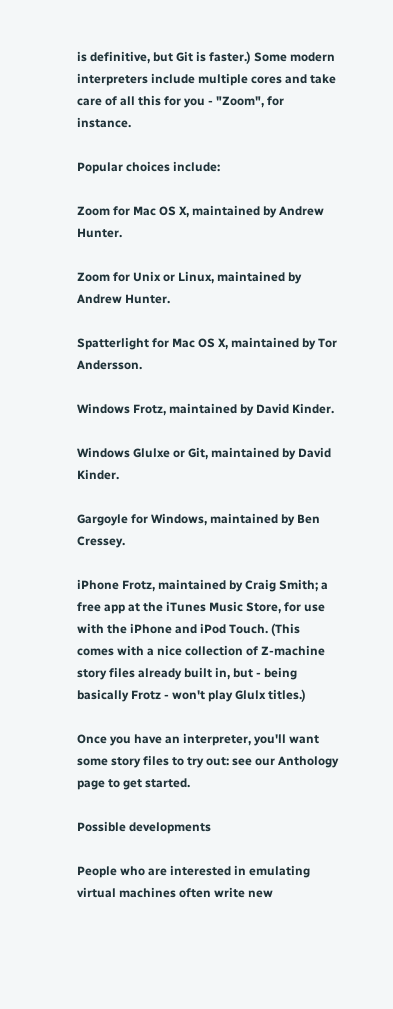is definitive, but Git is faster.) Some modern interpreters include multiple cores and take care of all this for you - "Zoom", for instance.

Popular choices include:

Zoom for Mac OS X, maintained by Andrew Hunter.

Zoom for Unix or Linux, maintained by Andrew Hunter.

Spatterlight for Mac OS X, maintained by Tor Andersson.

Windows Frotz, maintained by David Kinder.

Windows Glulxe or Git, maintained by David Kinder.

Gargoyle for Windows, maintained by Ben Cressey.

iPhone Frotz, maintained by Craig Smith; a free app at the iTunes Music Store, for use with the iPhone and iPod Touch. (This comes with a nice collection of Z-machine story files already built in, but - being basically Frotz - won't play Glulx titles.)

Once you have an interpreter, you'll want some story files to try out: see our Anthology page to get started.

Possible developments

People who are interested in emulating virtual machines often write new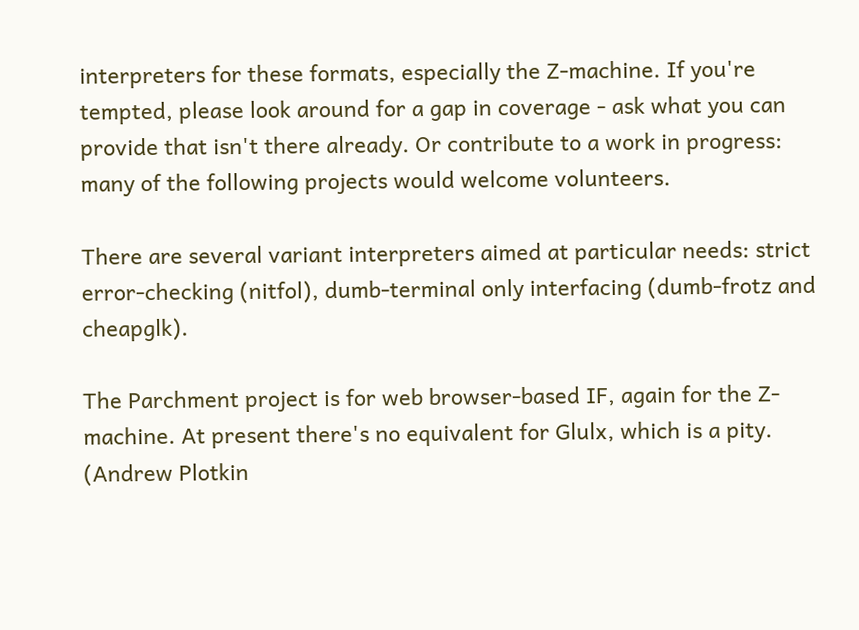interpreters for these formats, especially the Z-machine. If you're tempted, please look around for a gap in coverage - ask what you can provide that isn't there already. Or contribute to a work in progress: many of the following projects would welcome volunteers.

There are several variant interpreters aimed at particular needs: strict error-checking (nitfol), dumb-terminal only interfacing (dumb-frotz and cheapglk).

The Parchment project is for web browser-based IF, again for the Z-machine. At present there's no equivalent for Glulx, which is a pity. (Andrew Plotkin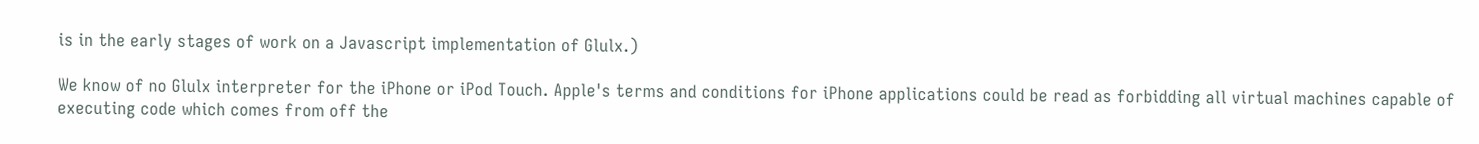is in the early stages of work on a Javascript implementation of Glulx.)

We know of no Glulx interpreter for the iPhone or iPod Touch. Apple's terms and conditions for iPhone applications could be read as forbidding all virtual machines capable of executing code which comes from off the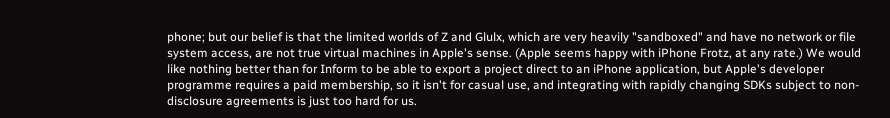phone; but our belief is that the limited worlds of Z and Glulx, which are very heavily "sandboxed" and have no network or file system access, are not true virtual machines in Apple's sense. (Apple seems happy with iPhone Frotz, at any rate.) We would like nothing better than for Inform to be able to export a project direct to an iPhone application, but Apple's developer programme requires a paid membership, so it isn't for casual use, and integrating with rapidly changing SDKs subject to non-disclosure agreements is just too hard for us.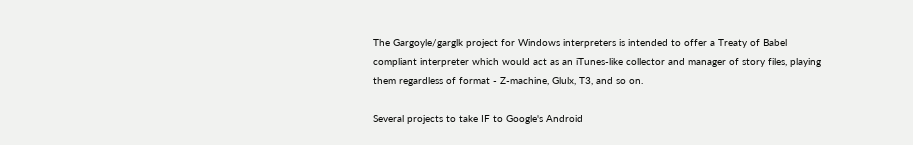The Gargoyle/garglk project for Windows interpreters is intended to offer a Treaty of Babel compliant interpreter which would act as an iTunes-like collector and manager of story files, playing them regardless of format - Z-machine, Glulx, T3, and so on.

Several projects to take IF to Google's Android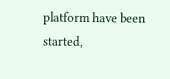platform have been started,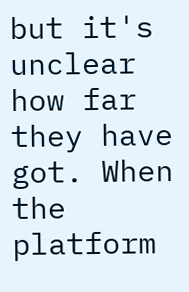but it's unclear how far they have got. When the platform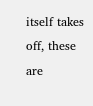itself takes off, these are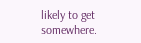likely to get somewhere.